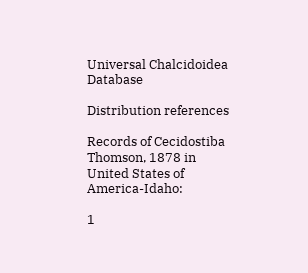Universal Chalcidoidea Database

Distribution references

Records of Cecidostiba Thomson, 1878 in United States of America-Idaho:

1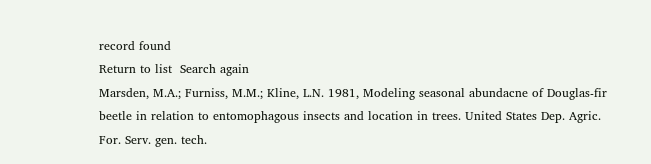record found
Return to list  Search again
Marsden, M.A.; Furniss, M.M.; Kline, L.N. 1981, Modeling seasonal abundacne of Douglas-fir beetle in relation to entomophagous insects and location in trees. United States Dep. Agric. For. Serv. gen. tech.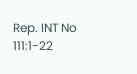Rep. INT No 111:1-22